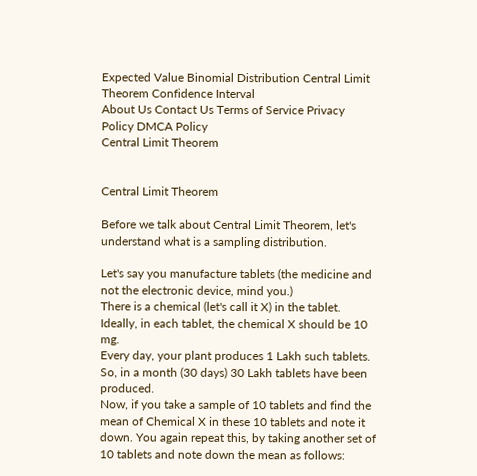Expected Value Binomial Distribution Central Limit Theorem Confidence Interval
About Us Contact Us Terms of Service Privacy Policy DMCA Policy
Central Limit Theorem


Central Limit Theorem

Before we talk about Central Limit Theorem, let's understand what is a sampling distribution.

Let's say you manufacture tablets (the medicine and not the electronic device, mind you.)
There is a chemical (let's call it X) in the tablet. Ideally, in each tablet, the chemical X should be 10 mg.
Every day, your plant produces 1 Lakh such tablets. So, in a month (30 days) 30 Lakh tablets have been produced.
Now, if you take a sample of 10 tablets and find the mean of Chemical X in these 10 tablets and note it down. You again repeat this, by taking another set of 10 tablets and note down the mean as follows: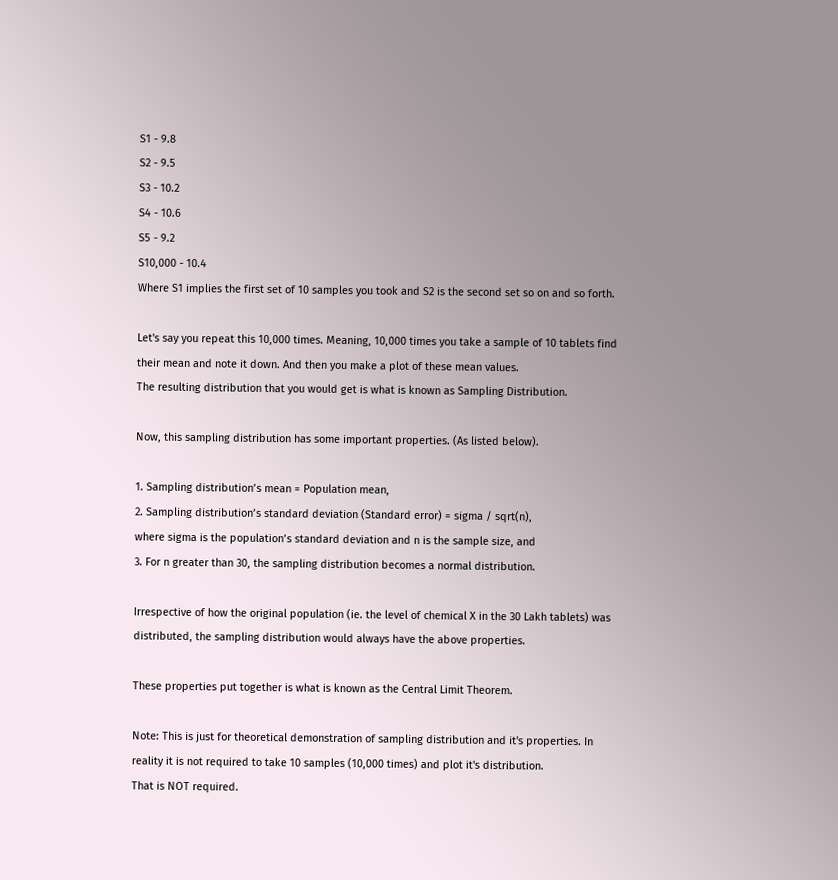S1 - 9.8
S2 - 9.5
S3 - 10.2
S4 - 10.6
S5 - 9.2
S10,000 - 10.4
Where S1 implies the first set of 10 samples you took and S2 is the second set so on and so forth.

Let's say you repeat this 10,000 times. Meaning, 10,000 times you take a sample of 10 tablets find their mean and note it down. And then you make a plot of these mean values.
The resulting distribution that you would get is what is known as Sampling Distribution.

Now, this sampling distribution has some important properties. (As listed below).

1. Sampling distribution’s mean = Population mean,
2. Sampling distribution’s standard deviation (Standard error) = sigma / sqrt(n),
where sigma is the population’s standard deviation and n is the sample size, and
3. For n greater than 30, the sampling distribution becomes a normal distribution.

Irrespective of how the original population (ie. the level of chemical X in the 30 Lakh tablets) was distributed, the sampling distribution would always have the above properties.

These properties put together is what is known as the Central Limit Theorem.

Note: This is just for theoretical demonstration of sampling distribution and it's properties. In reality it is not required to take 10 samples (10,000 times) and plot it's distribution.
That is NOT required.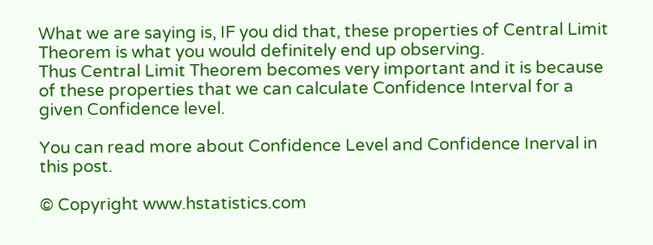What we are saying is, IF you did that, these properties of Central Limit Theorem is what you would definitely end up observing.
Thus Central Limit Theorem becomes very important and it is because of these properties that we can calculate Confidence Interval for a given Confidence level.

You can read more about Confidence Level and Confidence Inerval in this post.

© Copyright www.hstatistics.com